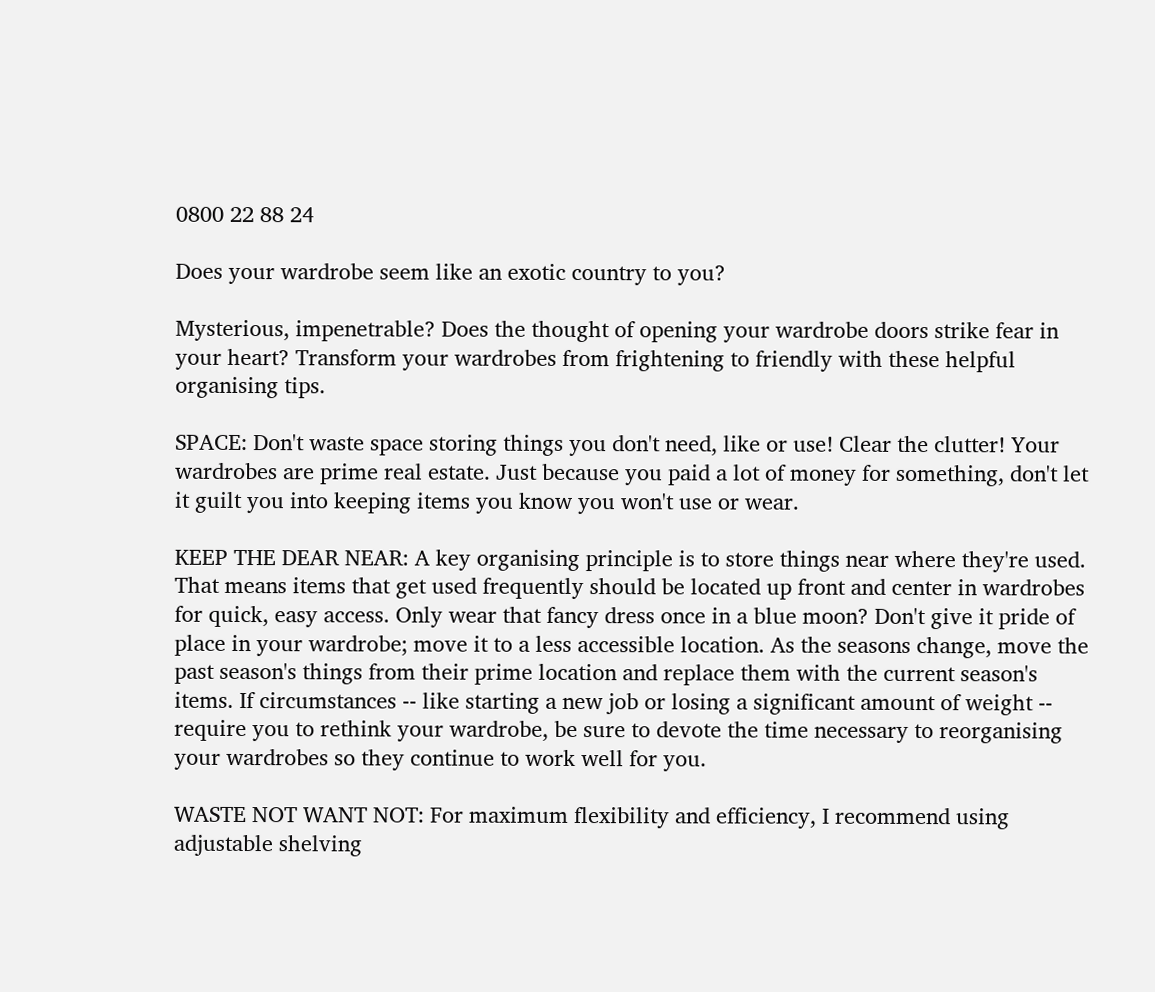0800 22 88 24

Does your wardrobe seem like an exotic country to you?

Mysterious, impenetrable? Does the thought of opening your wardrobe doors strike fear in your heart? Transform your wardrobes from frightening to friendly with these helpful organising tips.

SPACE: Don't waste space storing things you don't need, like or use! Clear the clutter! Your wardrobes are prime real estate. Just because you paid a lot of money for something, don't let it guilt you into keeping items you know you won't use or wear.

KEEP THE DEAR NEAR: A key organising principle is to store things near where they're used. That means items that get used frequently should be located up front and center in wardrobes for quick, easy access. Only wear that fancy dress once in a blue moon? Don't give it pride of place in your wardrobe; move it to a less accessible location. As the seasons change, move the past season's things from their prime location and replace them with the current season's items. If circumstances -- like starting a new job or losing a significant amount of weight -- require you to rethink your wardrobe, be sure to devote the time necessary to reorganising your wardrobes so they continue to work well for you.

WASTE NOT WANT NOT: For maximum flexibility and efficiency, I recommend using adjustable shelving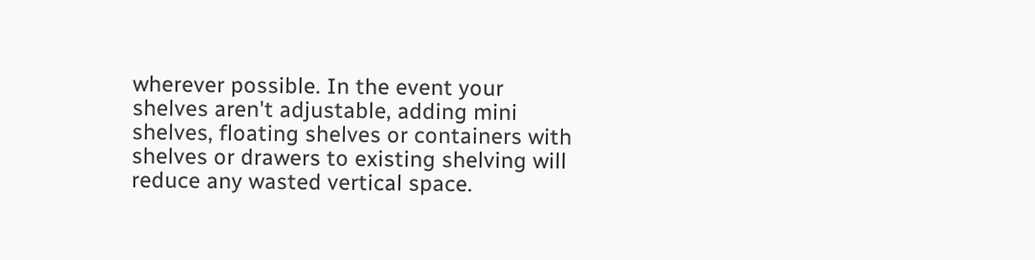wherever possible. In the event your shelves aren't adjustable, adding mini shelves, floating shelves or containers with shelves or drawers to existing shelving will reduce any wasted vertical space.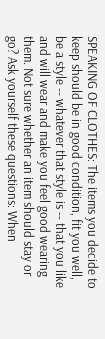SPEAKING OF CLOTHES: The items you decide to keep should be in good condition, fit you well, be a style -- whatever that style is -- that you like and will wear and make you feel good wearing them. Not sure whether an item should stay or go? Ask yourself these questions: When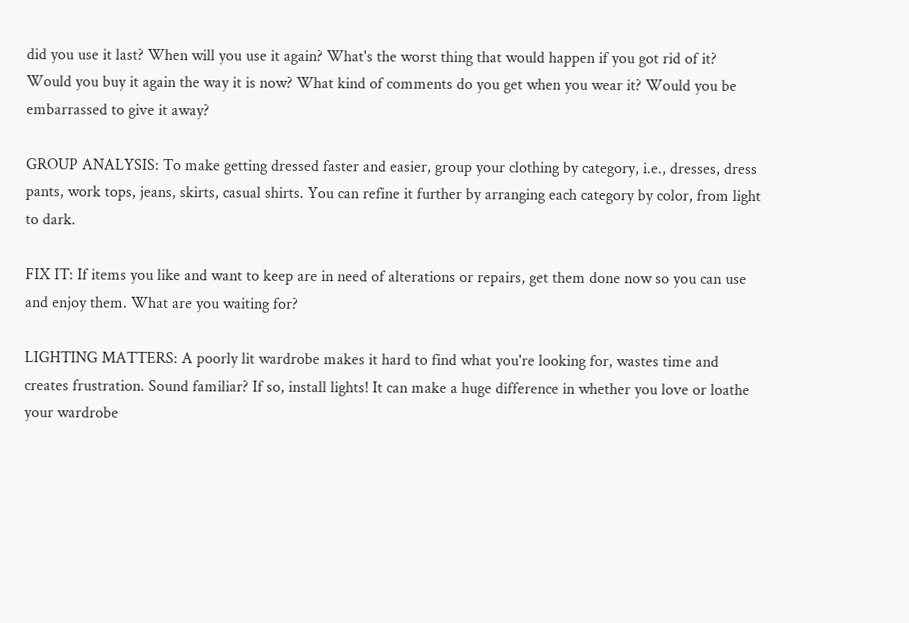did you use it last? When will you use it again? What's the worst thing that would happen if you got rid of it? Would you buy it again the way it is now? What kind of comments do you get when you wear it? Would you be embarrassed to give it away?

GROUP ANALYSIS: To make getting dressed faster and easier, group your clothing by category, i.e., dresses, dress pants, work tops, jeans, skirts, casual shirts. You can refine it further by arranging each category by color, from light to dark.

FIX IT: If items you like and want to keep are in need of alterations or repairs, get them done now so you can use and enjoy them. What are you waiting for?

LIGHTING MATTERS: A poorly lit wardrobe makes it hard to find what you're looking for, wastes time and creates frustration. Sound familiar? If so, install lights! It can make a huge difference in whether you love or loathe your wardrobe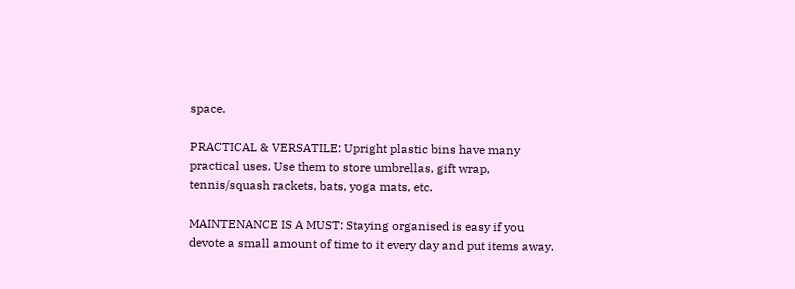space.

PRACTICAL & VERSATILE: Upright plastic bins have many practical uses. Use them to store umbrellas, gift wrap, tennis/squash rackets, bats, yoga mats, etc.

MAINTENANCE IS A MUST: Staying organised is easy if you devote a small amount of time to it every day and put items away.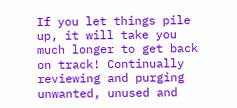If you let things pile up, it will take you much longer to get back on track! Continually reviewing and purging unwanted, unused and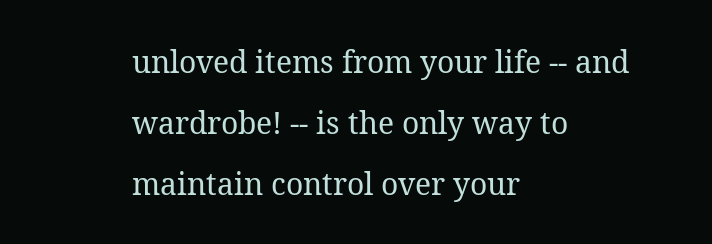unloved items from your life -- and wardrobe! -- is the only way to maintain control over your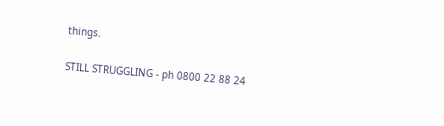things.

STILL STRUGGLING - ph 0800 22 88 24